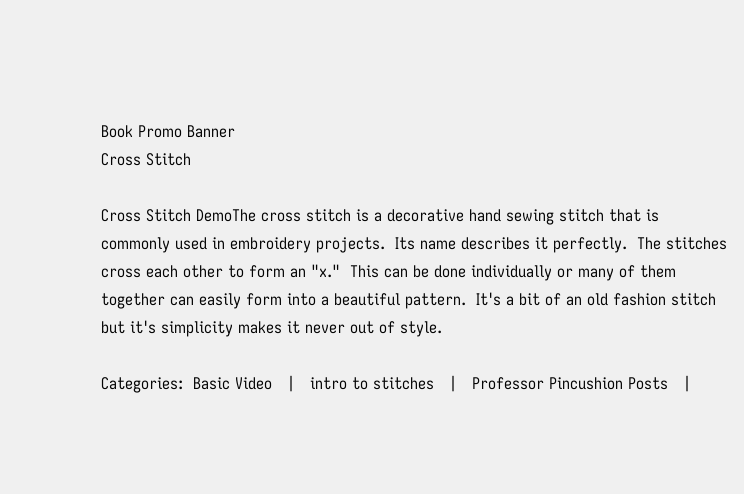Book Promo Banner
Cross Stitch

Cross Stitch DemoThe cross stitch is a decorative hand sewing stitch that is commonly used in embroidery projects.  Its name describes it perfectly.  The stitches cross each other to form an "x."  This can be done individually or many of them together can easily form into a beautiful pattern.  It's a bit of an old fashion stitch but it's simplicity makes it never out of style.

Categories:  Basic Video   |   intro to stitches   |   Professor Pincushion Posts   |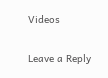Videos

Leave a Reply